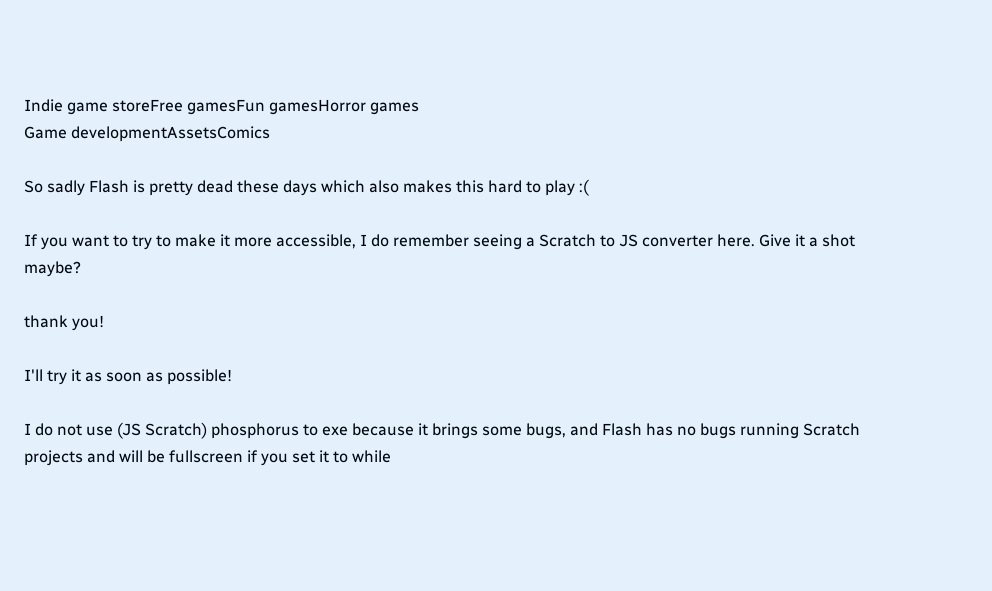Indie game storeFree gamesFun gamesHorror games
Game developmentAssetsComics

So sadly Flash is pretty dead these days which also makes this hard to play :(

If you want to try to make it more accessible, I do remember seeing a Scratch to JS converter here. Give it a shot maybe?

thank you!

I'll try it as soon as possible!

I do not use (JS Scratch) phosphorus to exe because it brings some bugs, and Flash has no bugs running Scratch projects and will be fullscreen if you set it to while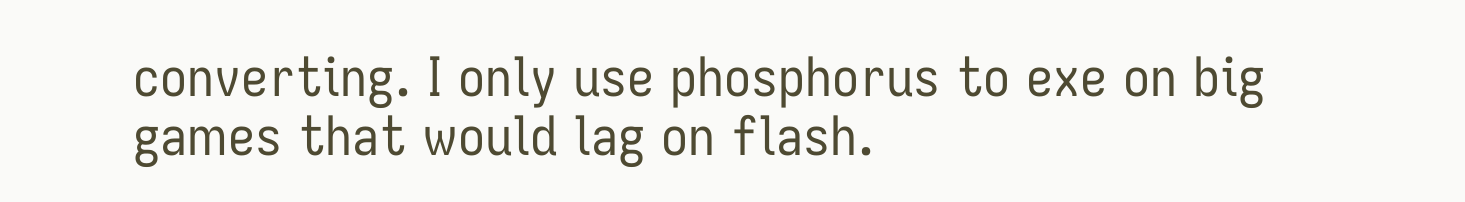converting. I only use phosphorus to exe on big games that would lag on flash.